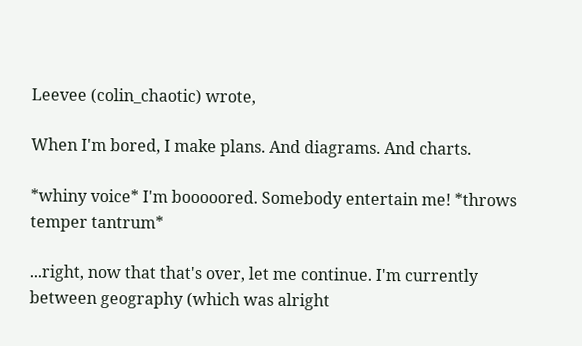Leevee (colin_chaotic) wrote,

When I'm bored, I make plans. And diagrams. And charts.

*whiny voice* I'm booooored. Somebody entertain me! *throws temper tantrum*

...right, now that that's over, let me continue. I'm currently between geography (which was alright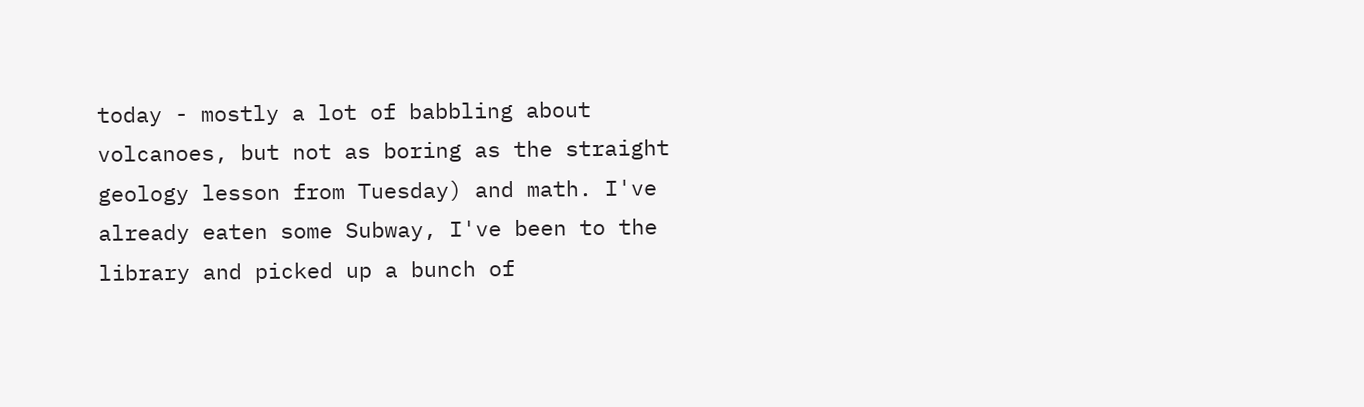today - mostly a lot of babbling about volcanoes, but not as boring as the straight geology lesson from Tuesday) and math. I've already eaten some Subway, I've been to the library and picked up a bunch of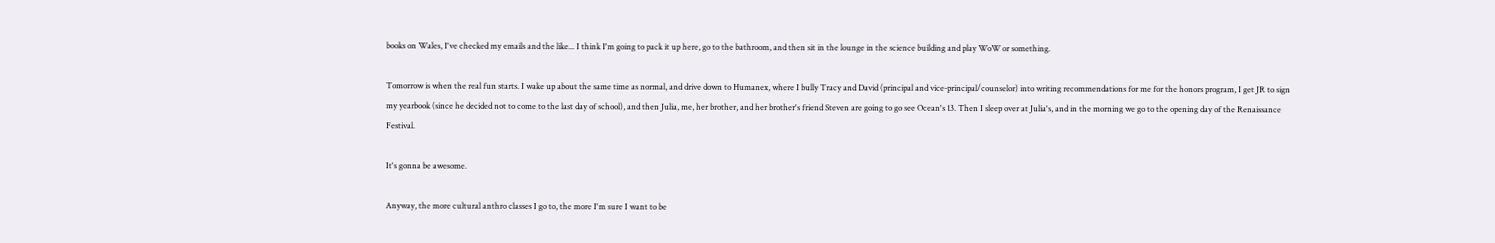books on Wales, I've checked my emails and the like... I think I'm going to pack it up here, go to the bathroom, and then sit in the lounge in the science building and play WoW or something.

Tomorrow is when the real fun starts. I wake up about the same time as normal, and drive down to Humanex, where I bully Tracy and David (principal and vice-principal/counselor) into writing recommendations for me for the honors program, I get JR to sign my yearbook (since he decided not to come to the last day of school), and then Julia, me, her brother, and her brother's friend Steven are going to go see Ocean's 13. Then I sleep over at Julia's, and in the morning we go to the opening day of the Renaissance Festival.

It's gonna be awesome.

Anyway, the more cultural anthro classes I go to, the more I'm sure I want to be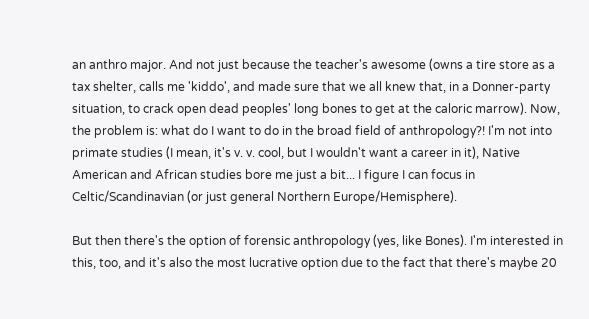an anthro major. And not just because the teacher's awesome (owns a tire store as a tax shelter, calls me 'kiddo', and made sure that we all knew that, in a Donner-party situation, to crack open dead peoples' long bones to get at the caloric marrow). Now, the problem is: what do I want to do in the broad field of anthropology?! I'm not into primate studies (I mean, it's v. v. cool, but I wouldn't want a career in it), Native American and African studies bore me just a bit... I figure I can focus in Celtic/Scandinavian (or just general Northern Europe/Hemisphere).

But then there's the option of forensic anthropology (yes, like Bones). I'm interested in this, too, and it's also the most lucrative option due to the fact that there's maybe 20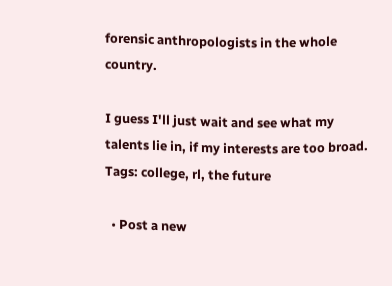forensic anthropologists in the whole country.

I guess I'll just wait and see what my talents lie in, if my interests are too broad.
Tags: college, rl, the future

  • Post a new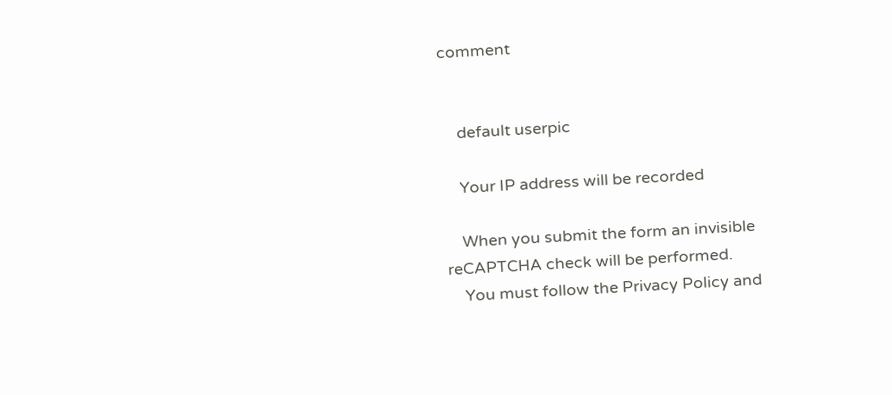comment


    default userpic

    Your IP address will be recorded

    When you submit the form an invisible reCAPTCHA check will be performed.
    You must follow the Privacy Policy and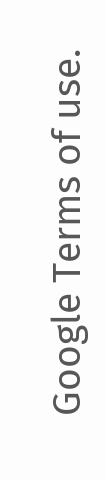Google Terms of use.